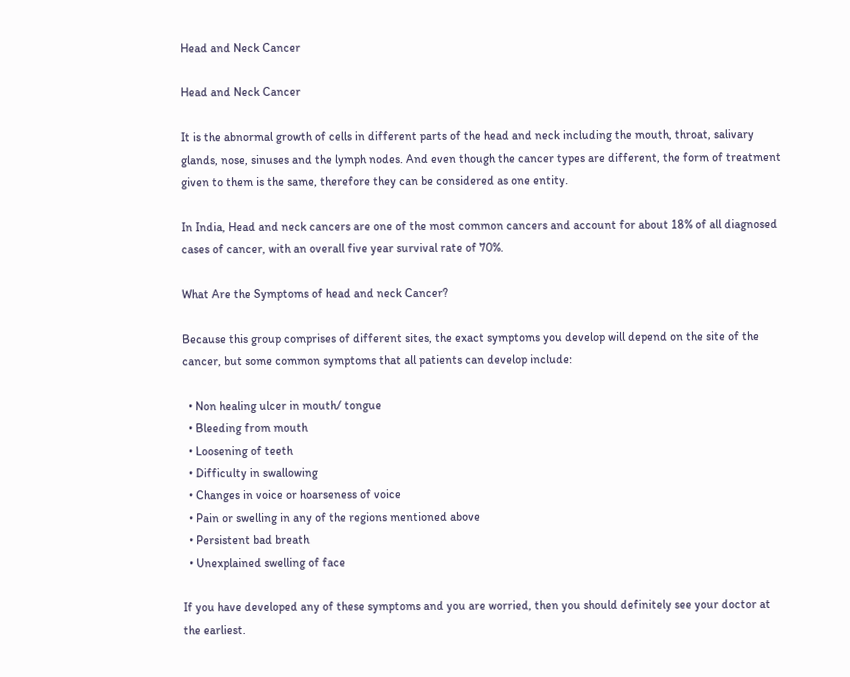Head and Neck Cancer

Head and Neck Cancer

It is the abnormal growth of cells in different parts of the head and neck including the mouth, throat, salivary glands, nose, sinuses and the lymph nodes. And even though the cancer types are different, the form of treatment given to them is the same, therefore they can be considered as one entity.

In India, Head and neck cancers are one of the most common cancers and account for about 18% of all diagnosed cases of cancer, with an overall five year survival rate of 70%.

What Are the Symptoms of head and neck Cancer?

Because this group comprises of different sites, the exact symptoms you develop will depend on the site of the cancer, but some common symptoms that all patients can develop include:

  • Non healing ulcer in mouth/ tongue
  • Bleeding from mouth
  • Loosening of teeth
  • Difficulty in swallowing
  • Changes in voice or hoarseness of voice
  • Pain or swelling in any of the regions mentioned above
  • Persistent bad breath
  • Unexplained swelling of face

If you have developed any of these symptoms and you are worried, then you should definitely see your doctor at the earliest.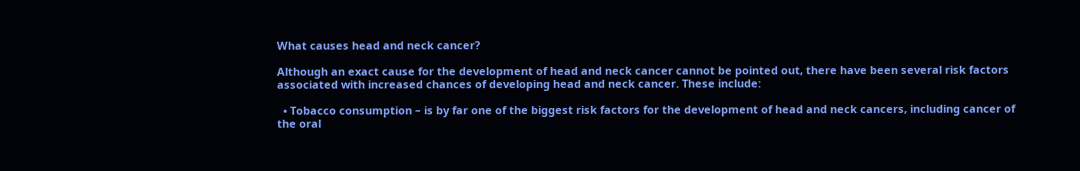What causes head and neck cancer?

Although an exact cause for the development of head and neck cancer cannot be pointed out, there have been several risk factors associated with increased chances of developing head and neck cancer. These include:

  • Tobacco consumption – is by far one of the biggest risk factors for the development of head and neck cancers, including cancer of the oral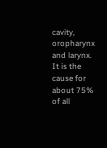cavity, oropharynx and larynx. It is the cause for about 75% of all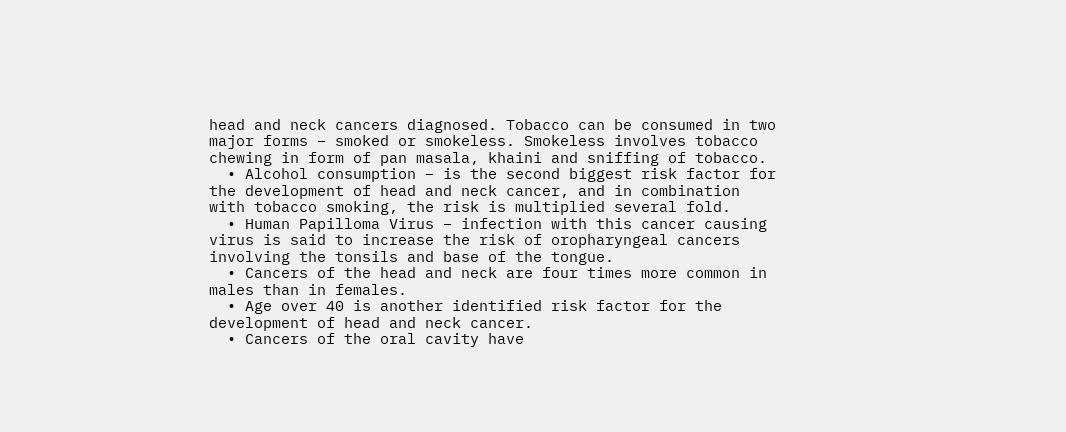head and neck cancers diagnosed. Tobacco can be consumed in two major forms – smoked or smokeless. Smokeless involves tobacco chewing in form of pan masala, khaini and sniffing of tobacco.
  • Alcohol consumption – is the second biggest risk factor for the development of head and neck cancer, and in combination with tobacco smoking, the risk is multiplied several fold.
  • Human Papilloma Virus – infection with this cancer causing virus is said to increase the risk of oropharyngeal cancers involving the tonsils and base of the tongue.
  • Cancers of the head and neck are four times more common in males than in females.
  • Age over 40 is another identified risk factor for the development of head and neck cancer.
  • Cancers of the oral cavity have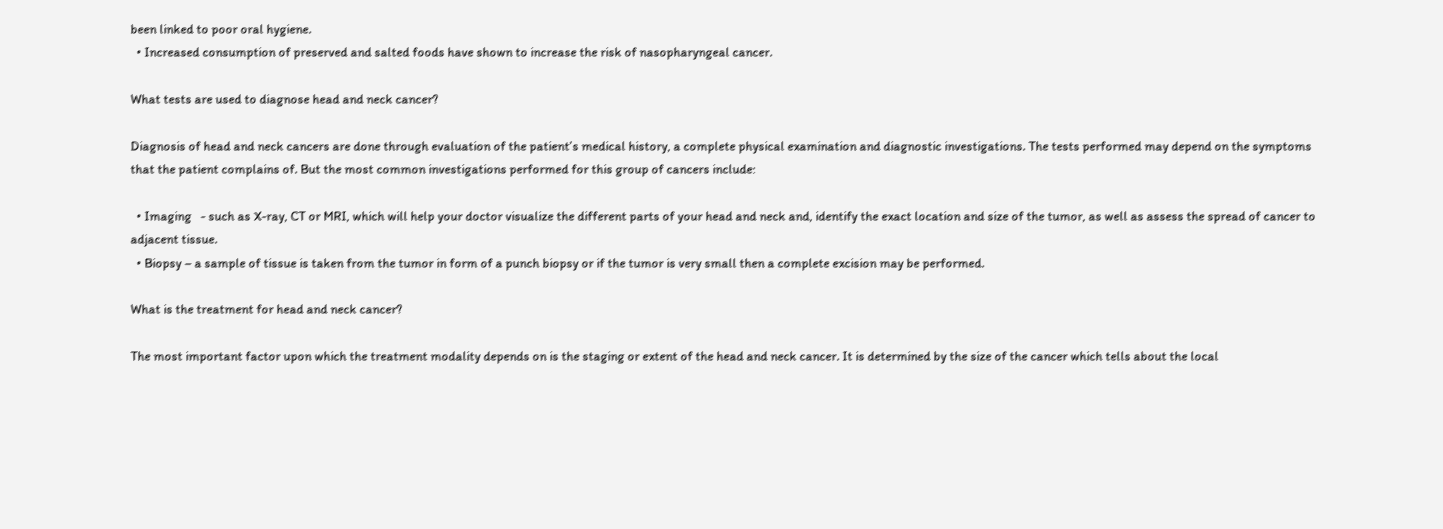been linked to poor oral hygiene.
  • Increased consumption of preserved and salted foods have shown to increase the risk of nasopharyngeal cancer.

What tests are used to diagnose head and neck cancer?

Diagnosis of head and neck cancers are done through evaluation of the patient’s medical history, a complete physical examination and diagnostic investigations. The tests performed may depend on the symptoms that the patient complains of. But the most common investigations performed for this group of cancers include:

  • Imaging   - such as X-ray, CT or MRI, which will help your doctor visualize the different parts of your head and neck and, identify the exact location and size of the tumor, as well as assess the spread of cancer to adjacent tissue.
  • Biopsy – a sample of tissue is taken from the tumor in form of a punch biopsy or if the tumor is very small then a complete excision may be performed.

What is the treatment for head and neck cancer?

The most important factor upon which the treatment modality depends on is the staging or extent of the head and neck cancer. It is determined by the size of the cancer which tells about the local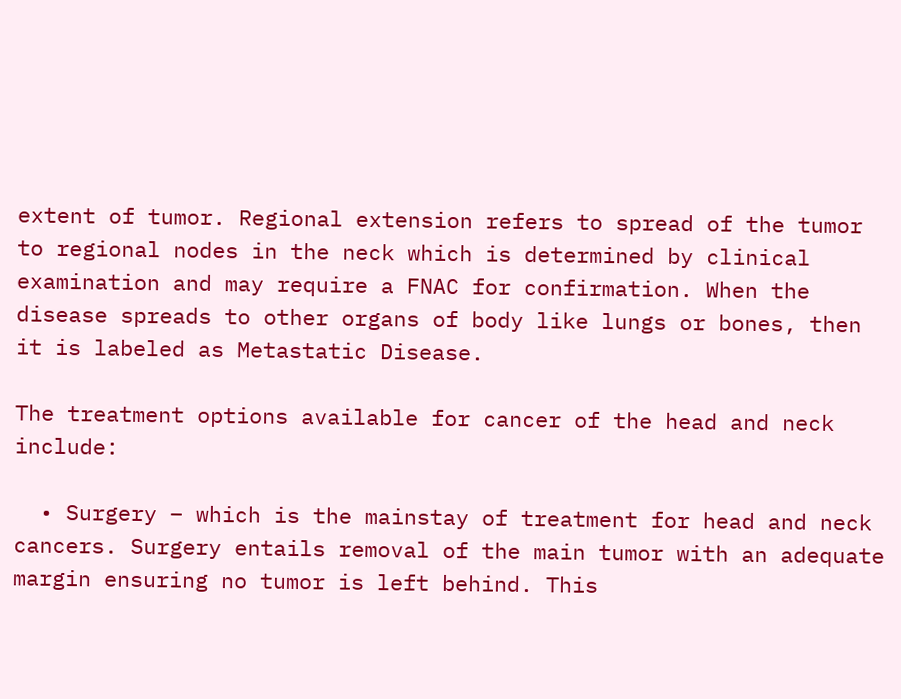extent of tumor. Regional extension refers to spread of the tumor to regional nodes in the neck which is determined by clinical examination and may require a FNAC for confirmation. When the disease spreads to other organs of body like lungs or bones, then it is labeled as Metastatic Disease.

The treatment options available for cancer of the head and neck include:

  • Surgery – which is the mainstay of treatment for head and neck cancers. Surgery entails removal of the main tumor with an adequate margin ensuring no tumor is left behind. This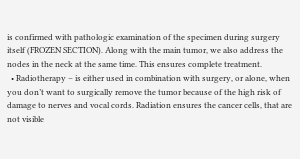is confirmed with pathologic examination of the specimen during surgery itself (FROZEN SECTION). Along with the main tumor, we also address the nodes in the neck at the same time. This ensures complete treatment.
  • Radiotherapy – is either used in combination with surgery, or alone, when you don’t want to surgically remove the tumor because of the high risk of damage to nerves and vocal cords. Radiation ensures the cancer cells, that are not visible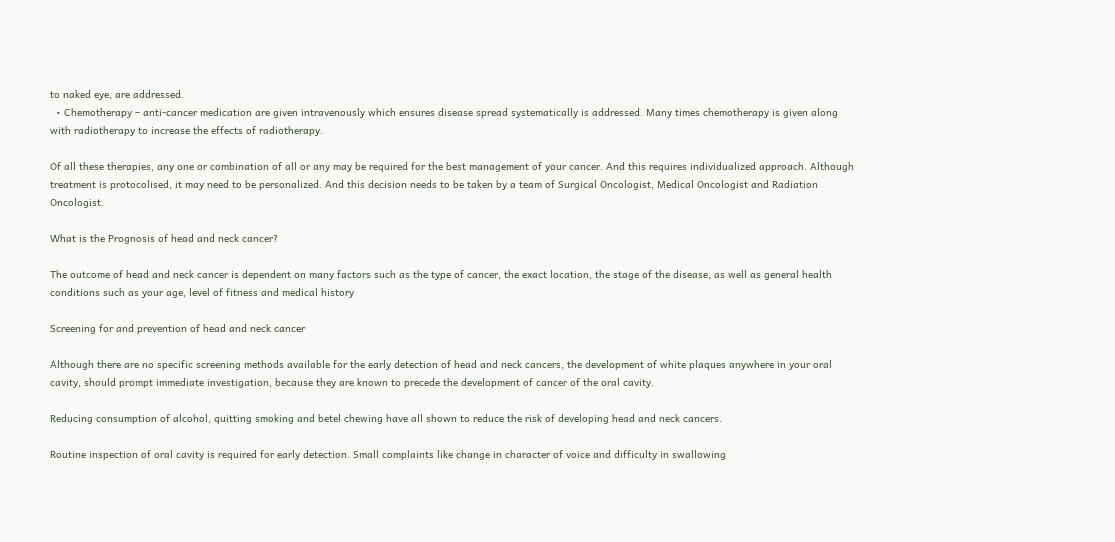to naked eye, are addressed.
  • Chemotherapy – anti-cancer medication are given intravenously which ensures disease spread systematically is addressed. Many times chemotherapy is given along with radiotherapy to increase the effects of radiotherapy.

Of all these therapies, any one or combination of all or any may be required for the best management of your cancer. And this requires individualized approach. Although treatment is protocolised, it may need to be personalized. And this decision needs to be taken by a team of Surgical Oncologist, Medical Oncologist and Radiation Oncologist.

What is the Prognosis of head and neck cancer?

The outcome of head and neck cancer is dependent on many factors such as the type of cancer, the exact location, the stage of the disease, as well as general health conditions such as your age, level of fitness and medical history

Screening for and prevention of head and neck cancer

Although there are no specific screening methods available for the early detection of head and neck cancers, the development of white plaques anywhere in your oral cavity, should prompt immediate investigation, because they are known to precede the development of cancer of the oral cavity.

Reducing consumption of alcohol, quitting smoking and betel chewing have all shown to reduce the risk of developing head and neck cancers.

Routine inspection of oral cavity is required for early detection. Small complaints like change in character of voice and difficulty in swallowing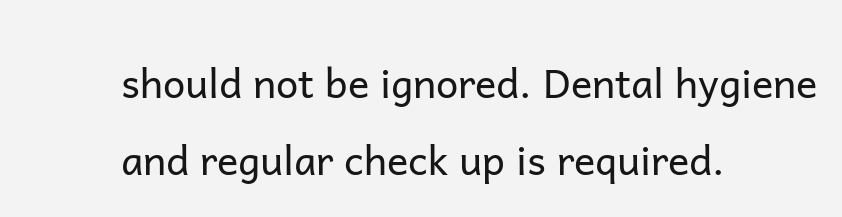should not be ignored. Dental hygiene and regular check up is required.